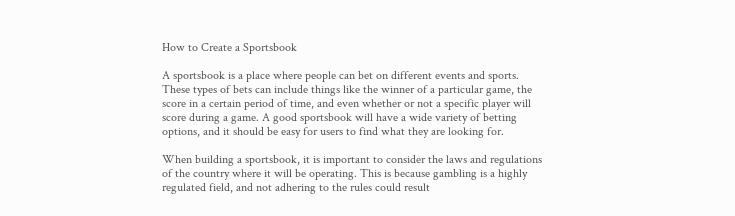How to Create a Sportsbook

A sportsbook is a place where people can bet on different events and sports. These types of bets can include things like the winner of a particular game, the score in a certain period of time, and even whether or not a specific player will score during a game. A good sportsbook will have a wide variety of betting options, and it should be easy for users to find what they are looking for.

When building a sportsbook, it is important to consider the laws and regulations of the country where it will be operating. This is because gambling is a highly regulated field, and not adhering to the rules could result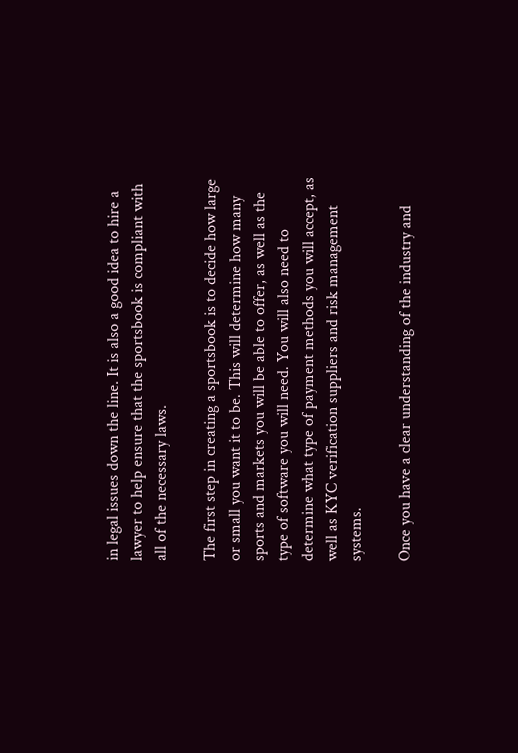in legal issues down the line. It is also a good idea to hire a lawyer to help ensure that the sportsbook is compliant with all of the necessary laws.

The first step in creating a sportsbook is to decide how large or small you want it to be. This will determine how many sports and markets you will be able to offer, as well as the type of software you will need. You will also need to determine what type of payment methods you will accept, as well as KYC verification suppliers and risk management systems.

Once you have a clear understanding of the industry and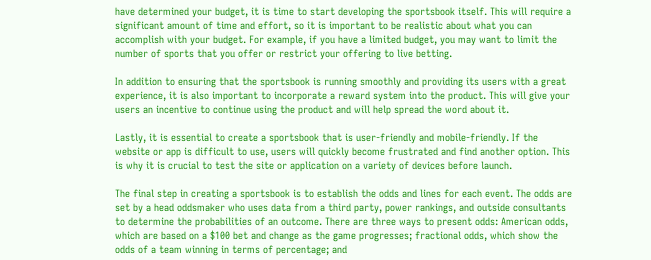have determined your budget, it is time to start developing the sportsbook itself. This will require a significant amount of time and effort, so it is important to be realistic about what you can accomplish with your budget. For example, if you have a limited budget, you may want to limit the number of sports that you offer or restrict your offering to live betting.

In addition to ensuring that the sportsbook is running smoothly and providing its users with a great experience, it is also important to incorporate a reward system into the product. This will give your users an incentive to continue using the product and will help spread the word about it.

Lastly, it is essential to create a sportsbook that is user-friendly and mobile-friendly. If the website or app is difficult to use, users will quickly become frustrated and find another option. This is why it is crucial to test the site or application on a variety of devices before launch.

The final step in creating a sportsbook is to establish the odds and lines for each event. The odds are set by a head oddsmaker who uses data from a third party, power rankings, and outside consultants to determine the probabilities of an outcome. There are three ways to present odds: American odds, which are based on a $100 bet and change as the game progresses; fractional odds, which show the odds of a team winning in terms of percentage; and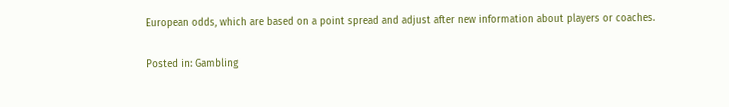European odds, which are based on a point spread and adjust after new information about players or coaches.

Posted in: Gambling